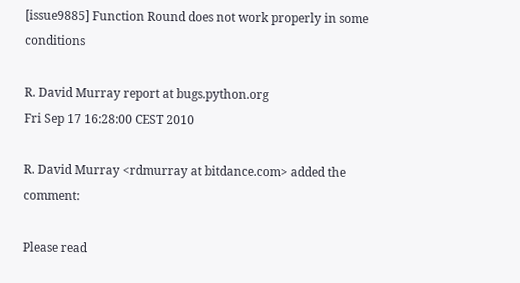[issue9885] Function Round does not work properly in some conditions

R. David Murray report at bugs.python.org
Fri Sep 17 16:28:00 CEST 2010

R. David Murray <rdmurray at bitdance.com> added the comment:

Please read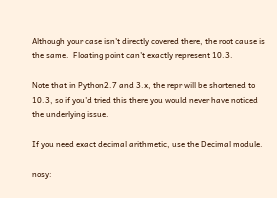Although your case isn't directly covered there, the root cause is the same.  Floating point can't exactly represent 10.3.

Note that in Python2.7 and 3.x, the repr will be shortened to 10.3, so if you'd tried this there you would never have noticed the underlying issue.

If you need exact decimal arithmetic, use the Decimal module.

nosy: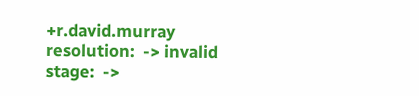+r.david.murray
resolution:  -> invalid
stage:  ->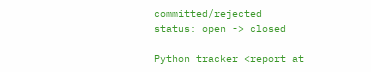committed/rejected
status: open -> closed

Python tracker <report at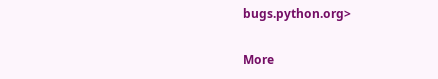bugs.python.org>

More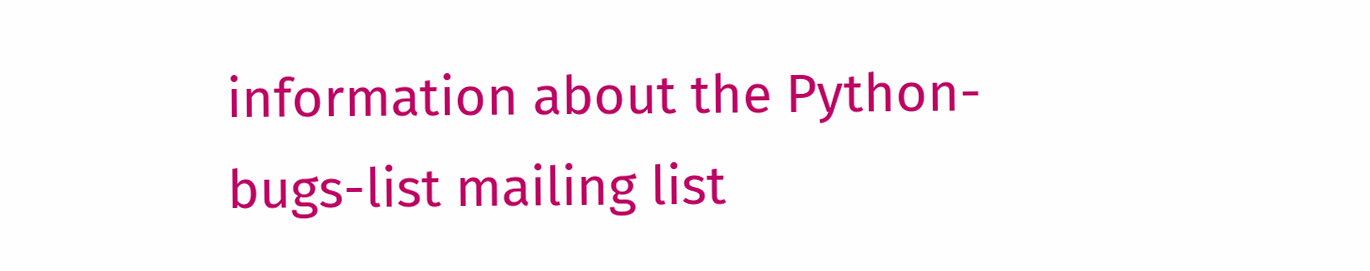information about the Python-bugs-list mailing list